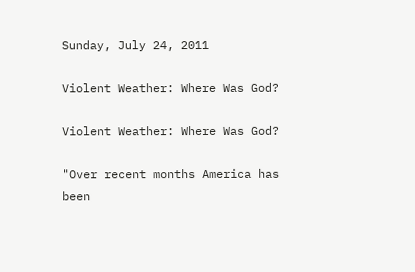Sunday, July 24, 2011

Violent Weather: Where Was God?

Violent Weather: Where Was God?

"Over recent months America has been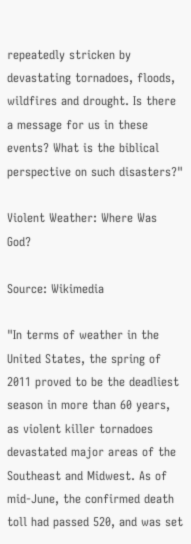repeatedly stricken by devastating tornadoes, floods, wildfires and drought. Is there a message for us in these events? What is the biblical perspective on such disasters?"

Violent Weather: Where Was God?

Source: Wikimedia

"In terms of weather in the United States, the spring of 2011 proved to be the deadliest season in more than 60 years, as violent killer tornadoes devastated major areas of the Southeast and Midwest. As of mid-June, the confirmed death toll had passed 520, and was set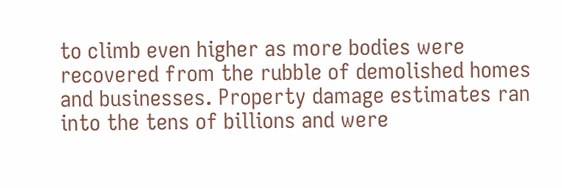to climb even higher as more bodies were recovered from the rubble of demolished homes and businesses. Property damage estimates ran into the tens of billions and were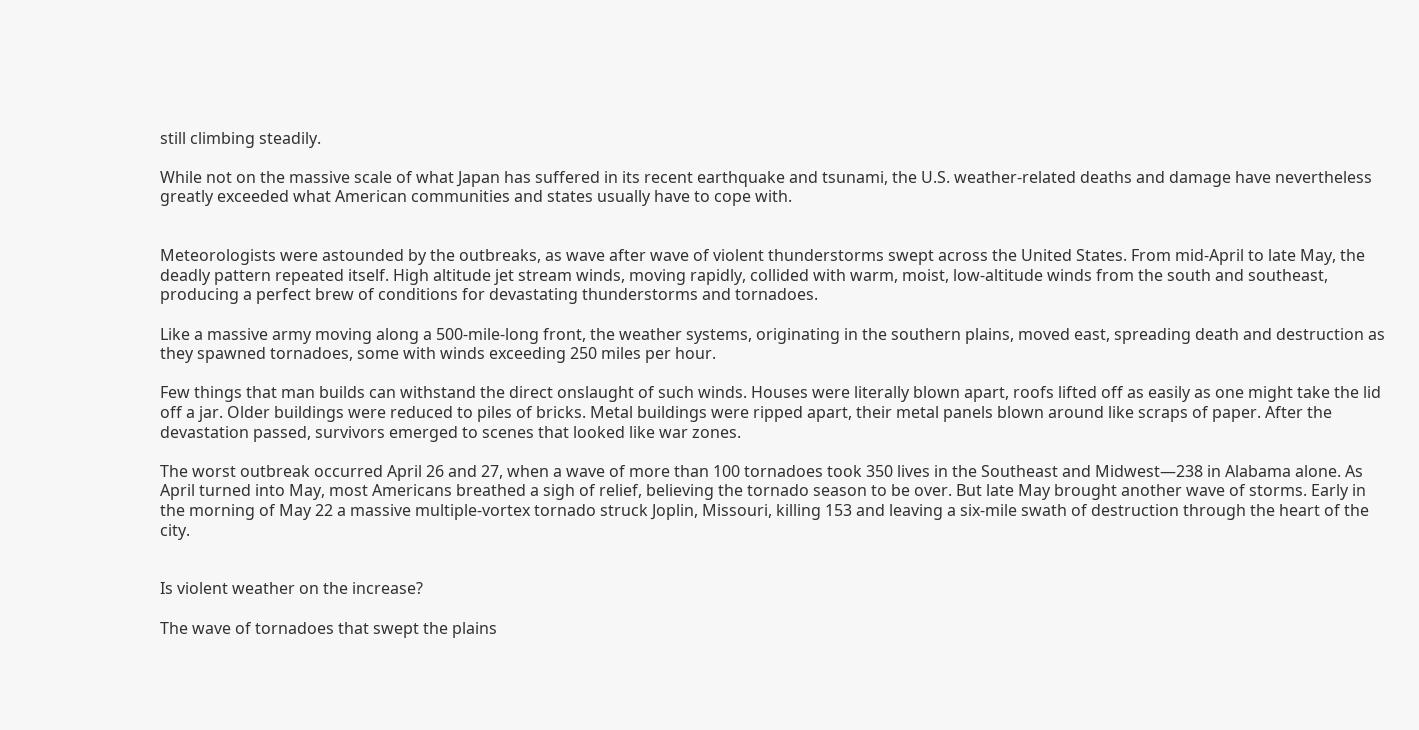still climbing steadily.

While not on the massive scale of what Japan has suffered in its recent earthquake and tsunami, the U.S. weather-related deaths and damage have nevertheless greatly exceeded what American communities and states usually have to cope with.


Meteorologists were astounded by the outbreaks, as wave after wave of violent thunderstorms swept across the United States. From mid-April to late May, the deadly pattern repeated itself. High altitude jet stream winds, moving rapidly, collided with warm, moist, low-altitude winds from the south and southeast, producing a perfect brew of conditions for devastating thunderstorms and tornadoes.

Like a massive army moving along a 500-mile-long front, the weather systems, originating in the southern plains, moved east, spreading death and destruction as they spawned tornadoes, some with winds exceeding 250 miles per hour.

Few things that man builds can withstand the direct onslaught of such winds. Houses were literally blown apart, roofs lifted off as easily as one might take the lid off a jar. Older buildings were reduced to piles of bricks. Metal buildings were ripped apart, their metal panels blown around like scraps of paper. After the devastation passed, survivors emerged to scenes that looked like war zones.

The worst outbreak occurred April 26 and 27, when a wave of more than 100 tornadoes took 350 lives in the Southeast and Midwest—238 in Alabama alone. As April turned into May, most Americans breathed a sigh of relief, believing the tornado season to be over. But late May brought another wave of storms. Early in the morning of May 22 a massive multiple-vortex tornado struck Joplin, Missouri, killing 153 and leaving a six-mile swath of destruction through the heart of the city.


Is violent weather on the increase?

The wave of tornadoes that swept the plains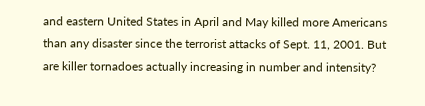and eastern United States in April and May killed more Americans than any disaster since the terrorist attacks of Sept. 11, 2001. But are killer tornadoes actually increasing in number and intensity?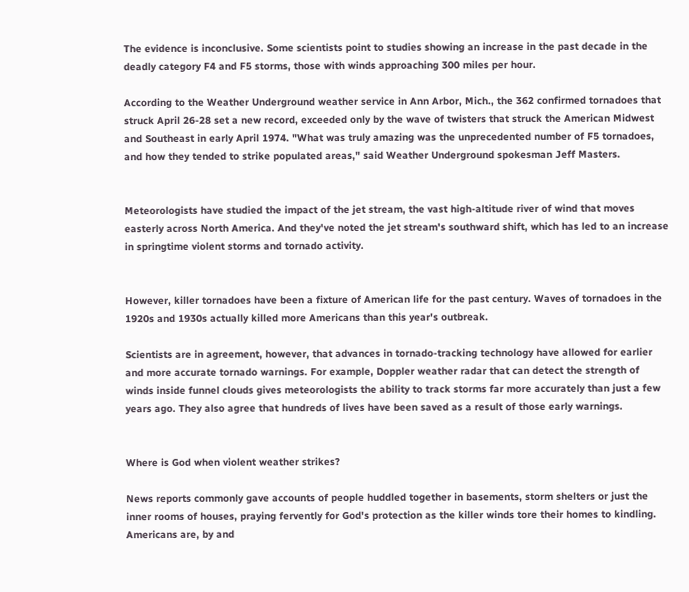The evidence is inconclusive. Some scientists point to studies showing an increase in the past decade in the deadly category F4 and F5 storms, those with winds approaching 300 miles per hour.

According to the Weather Underground weather service in Ann Arbor, Mich., the 362 confirmed tornadoes that struck April 26-28 set a new record, exceeded only by the wave of twisters that struck the American Midwest and Southeast in early April 1974. "What was truly amazing was the unprecedented number of F5 tornadoes, and how they tended to strike populated areas," said Weather Underground spokesman Jeff Masters.


Meteorologists have studied the impact of the jet stream, the vast high-altitude river of wind that moves easterly across North America. And they've noted the jet stream's southward shift, which has led to an increase in springtime violent storms and tornado activity.


However, killer tornadoes have been a fixture of American life for the past century. Waves of tornadoes in the 1920s and 1930s actually killed more Americans than this year's outbreak.

Scientists are in agreement, however, that advances in tornado-tracking technology have allowed for earlier and more accurate tornado warnings. For example, Doppler weather radar that can detect the strength of winds inside funnel clouds gives meteorologists the ability to track storms far more accurately than just a few years ago. They also agree that hundreds of lives have been saved as a result of those early warnings.


Where is God when violent weather strikes?

News reports commonly gave accounts of people huddled together in basements, storm shelters or just the inner rooms of houses, praying fervently for God's protection as the killer winds tore their homes to kindling. Americans are, by and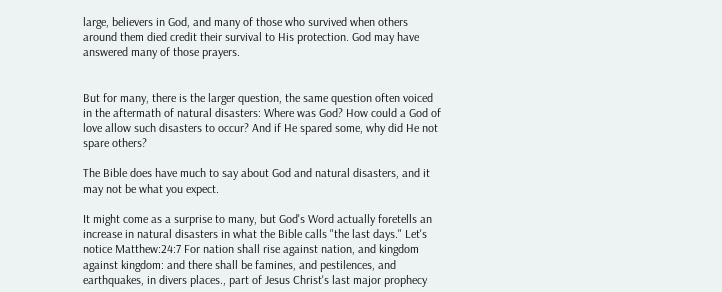large, believers in God, and many of those who survived when others around them died credit their survival to His protection. God may have answered many of those prayers.


But for many, there is the larger question, the same question often voiced in the aftermath of natural disasters: Where was God? How could a God of love allow such disasters to occur? And if He spared some, why did He not spare others?

The Bible does have much to say about God and natural disasters, and it may not be what you expect.

It might come as a surprise to many, but God's Word actually foretells an increase in natural disasters in what the Bible calls "the last days." Let's notice Matthew:24:7 For nation shall rise against nation, and kingdom against kingdom: and there shall be famines, and pestilences, and earthquakes, in divers places., part of Jesus Christ's last major prophecy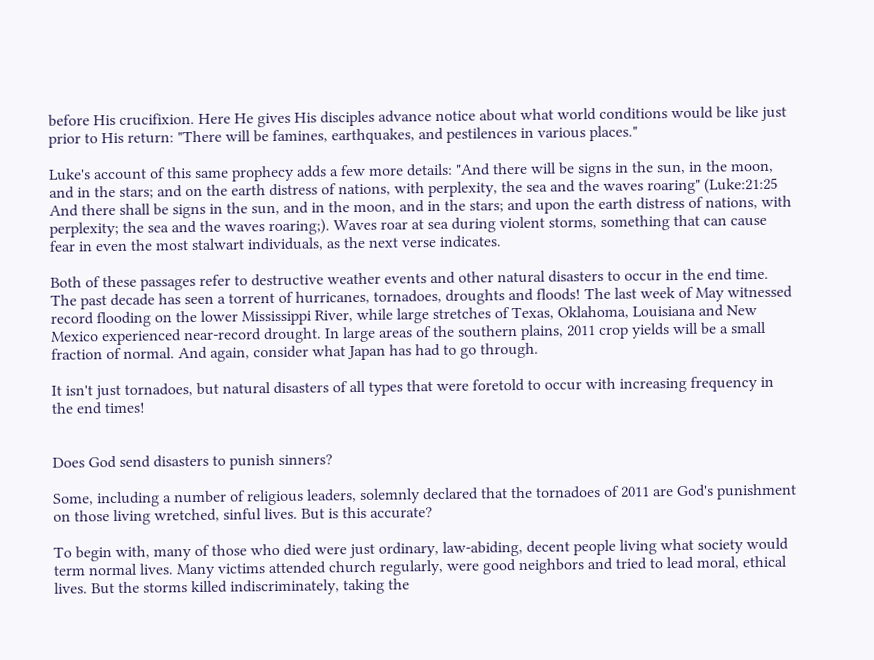before His crucifixion. Here He gives His disciples advance notice about what world conditions would be like just prior to His return: "There will be famines, earthquakes, and pestilences in various places."

Luke's account of this same prophecy adds a few more details: "And there will be signs in the sun, in the moon, and in the stars; and on the earth distress of nations, with perplexity, the sea and the waves roaring" (Luke:21:25 And there shall be signs in the sun, and in the moon, and in the stars; and upon the earth distress of nations, with perplexity; the sea and the waves roaring;). Waves roar at sea during violent storms, something that can cause fear in even the most stalwart individuals, as the next verse indicates.

Both of these passages refer to destructive weather events and other natural disasters to occur in the end time. The past decade has seen a torrent of hurricanes, tornadoes, droughts and floods! The last week of May witnessed record flooding on the lower Mississippi River, while large stretches of Texas, Oklahoma, Louisiana and New Mexico experienced near-record drought. In large areas of the southern plains, 2011 crop yields will be a small fraction of normal. And again, consider what Japan has had to go through.

It isn't just tornadoes, but natural disasters of all types that were foretold to occur with increasing frequency in the end times!


Does God send disasters to punish sinners?

Some, including a number of religious leaders, solemnly declared that the tornadoes of 2011 are God's punishment on those living wretched, sinful lives. But is this accurate?

To begin with, many of those who died were just ordinary, law-abiding, decent people living what society would term normal lives. Many victims attended church regularly, were good neighbors and tried to lead moral, ethical lives. But the storms killed indiscriminately, taking the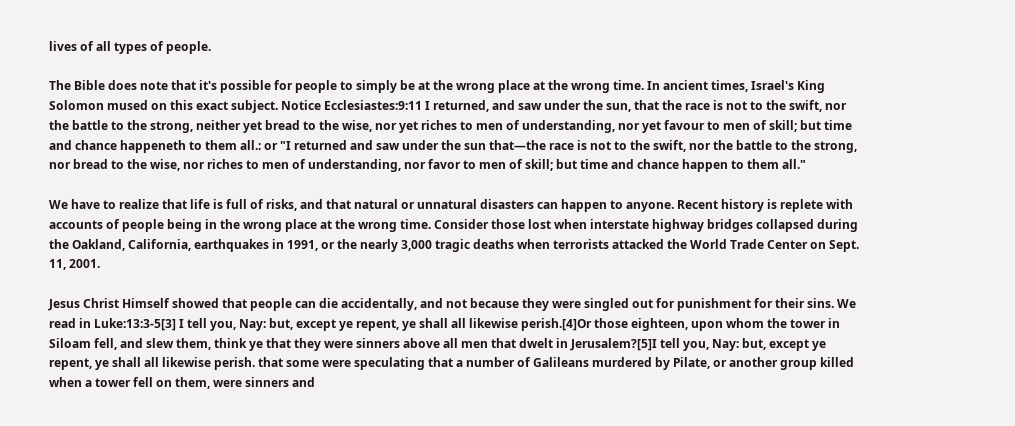lives of all types of people.

The Bible does note that it's possible for people to simply be at the wrong place at the wrong time. In ancient times, Israel's King Solomon mused on this exact subject. Notice Ecclesiastes:9:11 I returned, and saw under the sun, that the race is not to the swift, nor the battle to the strong, neither yet bread to the wise, nor yet riches to men of understanding, nor yet favour to men of skill; but time and chance happeneth to them all.: or "I returned and saw under the sun that—the race is not to the swift, nor the battle to the strong, nor bread to the wise, nor riches to men of understanding, nor favor to men of skill; but time and chance happen to them all."

We have to realize that life is full of risks, and that natural or unnatural disasters can happen to anyone. Recent history is replete with accounts of people being in the wrong place at the wrong time. Consider those lost when interstate highway bridges collapsed during the Oakland, California, earthquakes in 1991, or the nearly 3,000 tragic deaths when terrorists attacked the World Trade Center on Sept. 11, 2001.

Jesus Christ Himself showed that people can die accidentally, and not because they were singled out for punishment for their sins. We read in Luke:13:3-5[3] I tell you, Nay: but, except ye repent, ye shall all likewise perish.[4]Or those eighteen, upon whom the tower in Siloam fell, and slew them, think ye that they were sinners above all men that dwelt in Jerusalem?[5]I tell you, Nay: but, except ye repent, ye shall all likewise perish. that some were speculating that a number of Galileans murdered by Pilate, or another group killed when a tower fell on them, were sinners and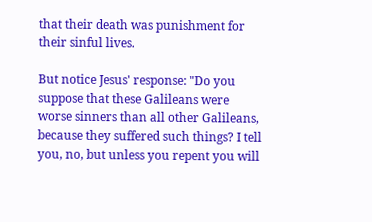that their death was punishment for their sinful lives.

But notice Jesus' response: "Do you suppose that these Galileans were worse sinners than all other Galileans, because they suffered such things? I tell you, no, but unless you repent you will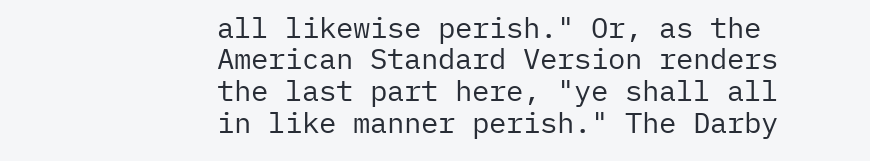all likewise perish." Or, as the American Standard Version renders the last part here, "ye shall all in like manner perish." The Darby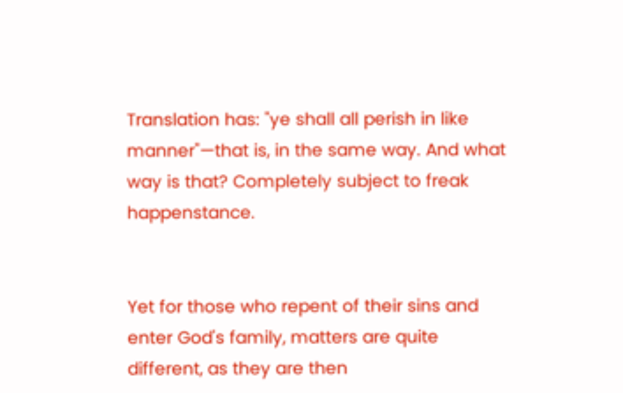Translation has: "ye shall all perish in like manner"—that is, in the same way. And what way is that? Completely subject to freak happenstance.


Yet for those who repent of their sins and enter God's family, matters are quite different, as they are then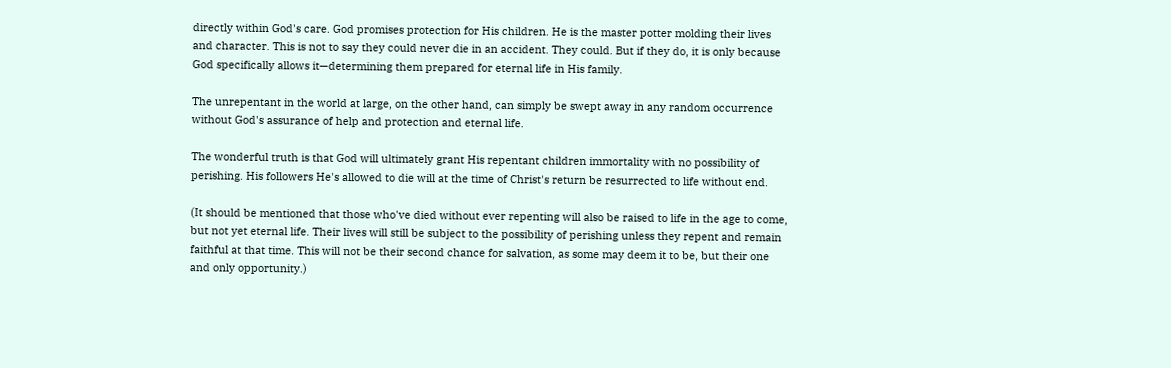directly within God's care. God promises protection for His children. He is the master potter molding their lives and character. This is not to say they could never die in an accident. They could. But if they do, it is only because God specifically allows it—determining them prepared for eternal life in His family.

The unrepentant in the world at large, on the other hand, can simply be swept away in any random occurrence without God's assurance of help and protection and eternal life.

The wonderful truth is that God will ultimately grant His repentant children immortality with no possibility of perishing. His followers He's allowed to die will at the time of Christ's return be resurrected to life without end.

(It should be mentioned that those who've died without ever repenting will also be raised to life in the age to come, but not yet eternal life. Their lives will still be subject to the possibility of perishing unless they repent and remain faithful at that time. This will not be their second chance for salvation, as some may deem it to be, but their one and only opportunity.)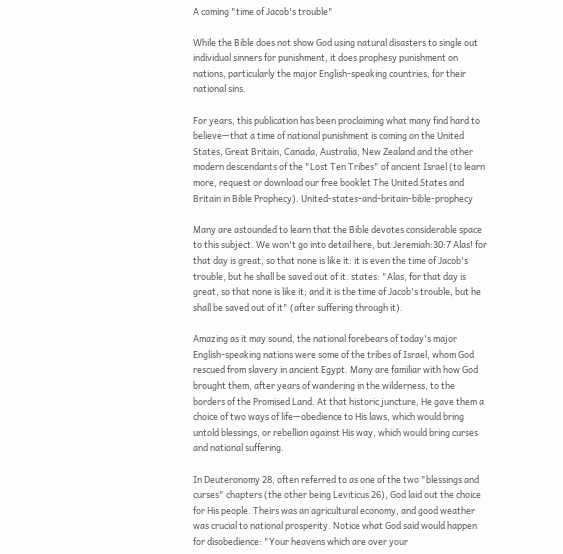A coming "time of Jacob's trouble"

While the Bible does not show God using natural disasters to single out individual sinners for punishment, it does prophesy punishment on nations, particularly the major English-speaking countries, for their national sins.

For years, this publication has been proclaiming what many find hard to believe—that a time of national punishment is coming on the United States, Great Britain, Canada, Australia, New Zealand and the other modern descendants of the "Lost Ten Tribes" of ancient Israel (to learn more, request or download our free booklet The United States and Britain in Bible Prophecy). United-states-and-britain-bible-prophecy

Many are astounded to learn that the Bible devotes considerable space to this subject. We won't go into detail here, but Jeremiah:30:7 Alas! for that day is great, so that none is like it: it is even the time of Jacob's trouble, but he shall be saved out of it. states: "Alas, for that day is great, so that none is like it; and it is the time of Jacob's trouble, but he shall be saved out of it" (after suffering through it).

Amazing as it may sound, the national forebears of today's major English-speaking nations were some of the tribes of Israel, whom God rescued from slavery in ancient Egypt. Many are familiar with how God brought them, after years of wandering in the wilderness, to the borders of the Promised Land. At that historic juncture, He gave them a choice of two ways of life—obedience to His laws, which would bring untold blessings, or rebellion against His way, which would bring curses and national suffering.

In Deuteronomy 28, often referred to as one of the two "blessings and curses" chapters (the other being Leviticus 26), God laid out the choice for His people. Theirs was an agricultural economy, and good weather was crucial to national prosperity. Notice what God said would happen for disobedience: "Your heavens which are over your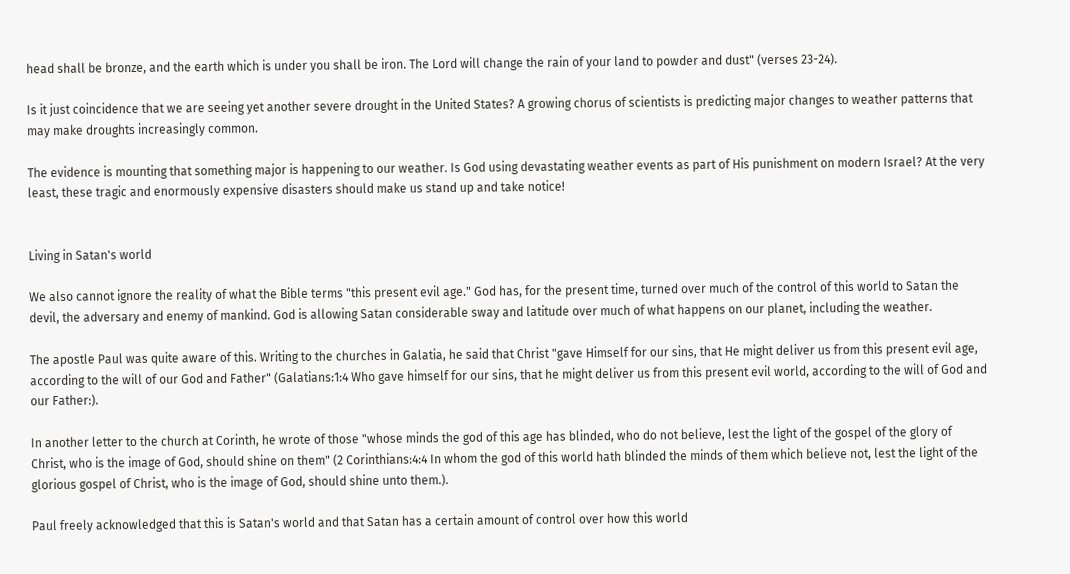head shall be bronze, and the earth which is under you shall be iron. The Lord will change the rain of your land to powder and dust" (verses 23-24).

Is it just coincidence that we are seeing yet another severe drought in the United States? A growing chorus of scientists is predicting major changes to weather patterns that may make droughts increasingly common.

The evidence is mounting that something major is happening to our weather. Is God using devastating weather events as part of His punishment on modern Israel? At the very least, these tragic and enormously expensive disasters should make us stand up and take notice!


Living in Satan's world

We also cannot ignore the reality of what the Bible terms "this present evil age." God has, for the present time, turned over much of the control of this world to Satan the devil, the adversary and enemy of mankind. God is allowing Satan considerable sway and latitude over much of what happens on our planet, including the weather.

The apostle Paul was quite aware of this. Writing to the churches in Galatia, he said that Christ "gave Himself for our sins, that He might deliver us from this present evil age, according to the will of our God and Father" (Galatians:1:4 Who gave himself for our sins, that he might deliver us from this present evil world, according to the will of God and our Father:).

In another letter to the church at Corinth, he wrote of those "whose minds the god of this age has blinded, who do not believe, lest the light of the gospel of the glory of Christ, who is the image of God, should shine on them" (2 Corinthians:4:4 In whom the god of this world hath blinded the minds of them which believe not, lest the light of the glorious gospel of Christ, who is the image of God, should shine unto them.).

Paul freely acknowledged that this is Satan's world and that Satan has a certain amount of control over how this world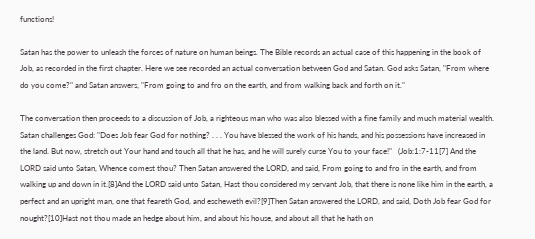functions!

Satan has the power to unleash the forces of nature on human beings. The Bible records an actual case of this happening in the book of Job, as recorded in the first chapter. Here we see recorded an actual conversation between God and Satan. God asks Satan, "From where do you come?" and Satan answers, "From going to and fro on the earth, and from walking back and forth on it."

The conversation then proceeds to a discussion of Job, a righteous man who was also blessed with a fine family and much material wealth. Satan challenges God: "Does Job fear God for nothing? . . . You have blessed the work of his hands, and his possessions have increased in the land. But now, stretch out Your hand and touch all that he has, and he will surely curse You to your face!"   (Job:1:7-11[7] And the LORD said unto Satan, Whence comest thou? Then Satan answered the LORD, and said, From going to and fro in the earth, and from walking up and down in it.[8]And the LORD said unto Satan, Hast thou considered my servant Job, that there is none like him in the earth, a perfect and an upright man, one that feareth God, and escheweth evil?[9]Then Satan answered the LORD, and said, Doth Job fear God for nought?[10]Hast not thou made an hedge about him, and about his house, and about all that he hath on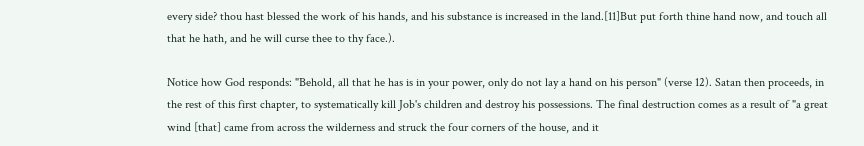every side? thou hast blessed the work of his hands, and his substance is increased in the land.[11]But put forth thine hand now, and touch all that he hath, and he will curse thee to thy face.).

Notice how God responds: "Behold, all that he has is in your power, only do not lay a hand on his person" (verse 12). Satan then proceeds, in the rest of this first chapter, to systematically kill Job's children and destroy his possessions. The final destruction comes as a result of "a great wind [that] came from across the wilderness and struck the four corners of the house, and it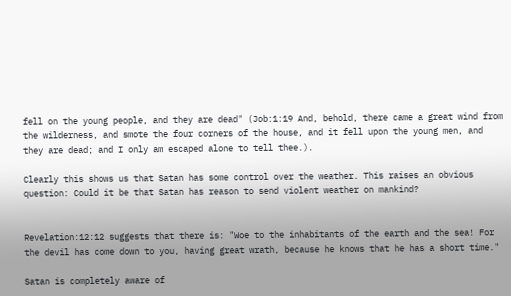fell on the young people, and they are dead" (Job:1:19 And, behold, there came a great wind from the wilderness, and smote the four corners of the house, and it fell upon the young men, and they are dead; and I only am escaped alone to tell thee.).

Clearly this shows us that Satan has some control over the weather. This raises an obvious question: Could it be that Satan has reason to send violent weather on mankind?


Revelation:12:12 suggests that there is: "Woe to the inhabitants of the earth and the sea! For the devil has come down to you, having great wrath, because he knows that he has a short time."

Satan is completely aware of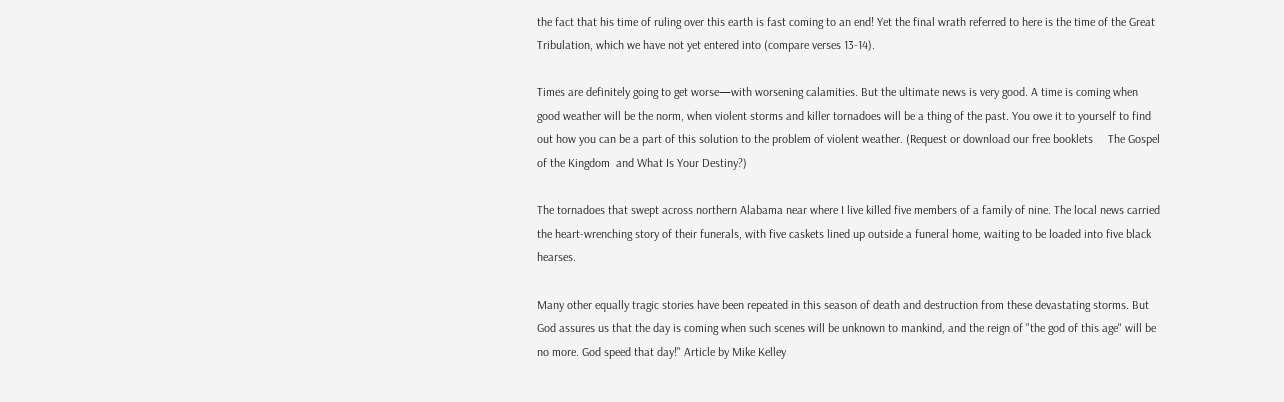the fact that his time of ruling over this earth is fast coming to an end! Yet the final wrath referred to here is the time of the Great Tribulation, which we have not yet entered into (compare verses 13-14).

Times are definitely going to get worse—with worsening calamities. But the ultimate news is very good. A time is coming when good weather will be the norm, when violent storms and killer tornadoes will be a thing of the past. You owe it to yourself to find out how you can be a part of this solution to the problem of violent weather. (Request or download our free booklets     The Gospel of the Kingdom  and What Is Your Destiny?)

The tornadoes that swept across northern Alabama near where I live killed five members of a family of nine. The local news carried the heart-wrenching story of their funerals, with five caskets lined up outside a funeral home, waiting to be loaded into five black hearses.

Many other equally tragic stories have been repeated in this season of death and destruction from these devastating storms. But God assures us that the day is coming when such scenes will be unknown to mankind, and the reign of "the god of this age" will be no more. God speed that day!" Article by Mike Kelley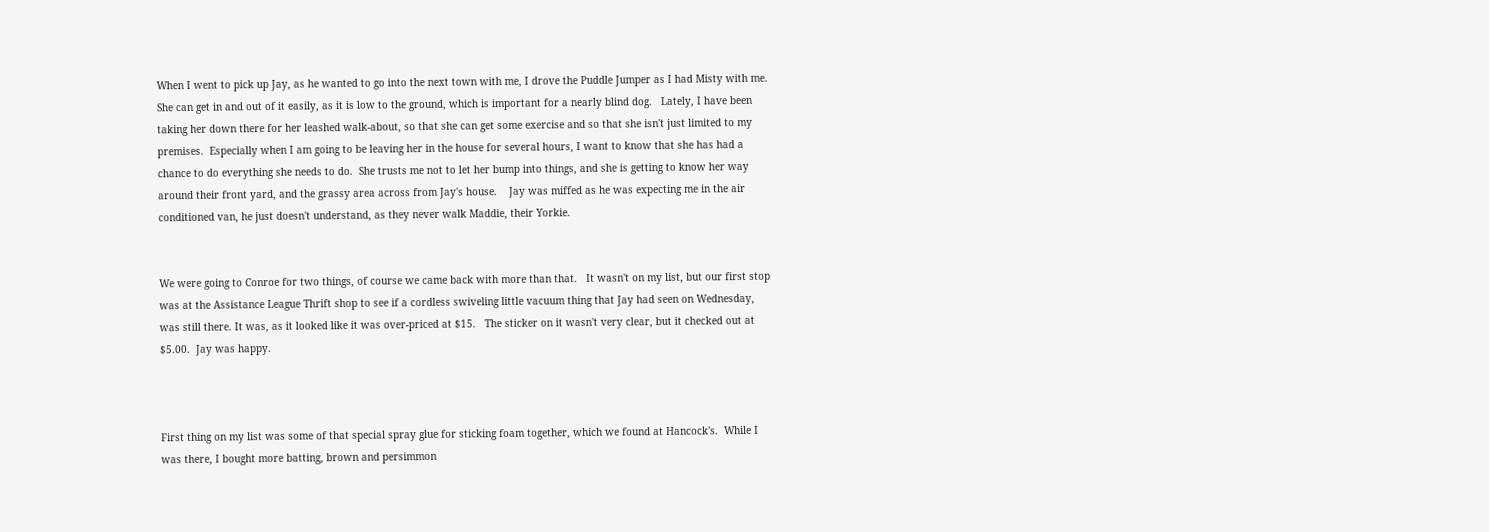When I went to pick up Jay, as he wanted to go into the next town with me, I drove the Puddle Jumper as I had Misty with me.  She can get in and out of it easily, as it is low to the ground, which is important for a nearly blind dog.   Lately, I have been taking her down there for her leashed walk-about, so that she can get some exercise and so that she isn't just limited to my premises.  Especially when I am going to be leaving her in the house for several hours, I want to know that she has had a chance to do everything she needs to do.  She trusts me not to let her bump into things, and she is getting to know her way around their front yard, and the grassy area across from Jay's house.    Jay was miffed as he was expecting me in the air conditioned van, he just doesn't understand, as they never walk Maddie, their Yorkie.


We were going to Conroe for two things, of course we came back with more than that.   It wasn't on my list, but our first stop was at the Assistance League Thrift shop to see if a cordless swiveling little vacuum thing that Jay had seen on Wednesday, was still there. It was, as it looked like it was over-priced at $15.   The sticker on it wasn't very clear, but it checked out at $5.00.  Jay was happy.



First thing on my list was some of that special spray glue for sticking foam together, which we found at Hancock's.  While I was there, I bought more batting, brown and persimmon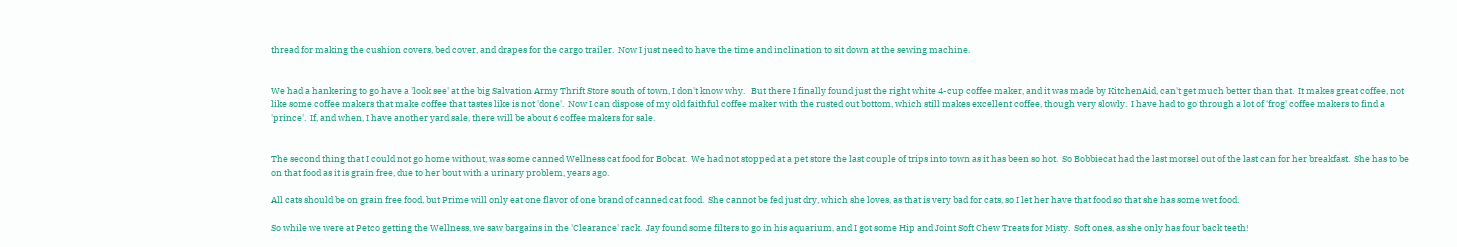thread for making the cushion covers, bed cover, and drapes for the cargo trailer.  Now I just need to have the time and inclination to sit down at the sewing machine.


We had a hankering to go have a 'look see' at the big Salvation Army Thrift Store south of town, I don't know why.   But there I finally found just the right white 4-cup coffee maker, and it was made by KitchenAid, can't get much better than that.  It makes great coffee, not like some coffee makers that make coffee that tastes like is not 'done'.  Now I can dispose of my old faithful coffee maker with the rusted out bottom, which still makes excellent coffee, though very slowly.  I have had to go through a lot of 'frog' coffee makers to find a 'prince'.  If, and when, I have another yard sale, there will be about 6 coffee makers for sale.


The second thing that I could not go home without, was some canned Wellness cat food for Bobcat.  We had not stopped at a pet store the last couple of trips into town as it has been so hot.  So Bobbiecat had the last morsel out of the last can for her breakfast.  She has to be on that food as it is grain free, due to her bout with a urinary problem, years ago.

All cats should be on grain free food, but Prime will only eat one flavor of one brand of canned cat food.  She cannot be fed just dry, which she loves, as that is very bad for cats, so I let her have that food so that she has some wet food.

So while we were at Petco getting the Wellness, we saw bargains in the 'Clearance' rack.  Jay found some filters to go in his aquarium, and I got some Hip and Joint Soft Chew Treats for Misty.  Soft ones, as she only has four back teeth!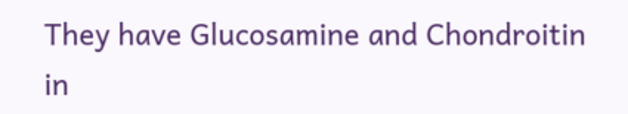They have Glucosamine and Chondroitin in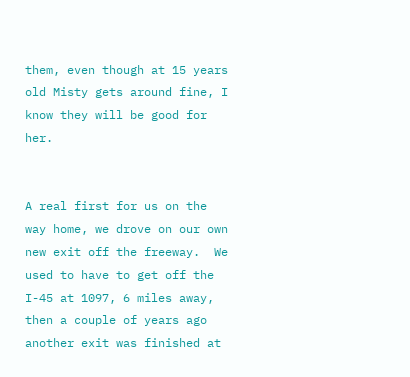them, even though at 15 years old Misty gets around fine, I know they will be good for her.


A real first for us on the way home, we drove on our own new exit off the freeway.  We used to have to get off the I-45 at 1097, 6 miles away,  then a couple of years ago another exit was finished at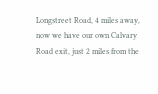Longstreet Road, 4 miles away, now we have our own Calvary Road exit, just 2 miles from the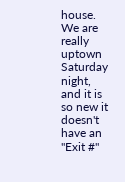house.  We are really uptown Saturday night, and it is so new it doesn't have an "Exit #"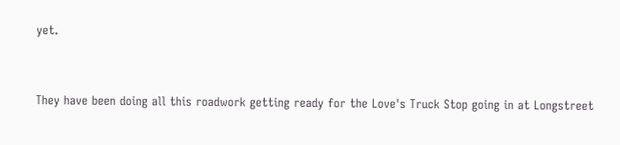yet.


They have been doing all this roadwork getting ready for the Love's Truck Stop going in at Longstreet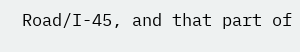Road/I-45, and that part of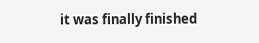it was finally finished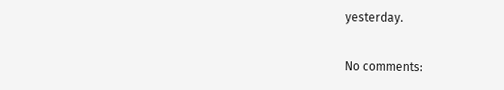yesterday.

No comments: